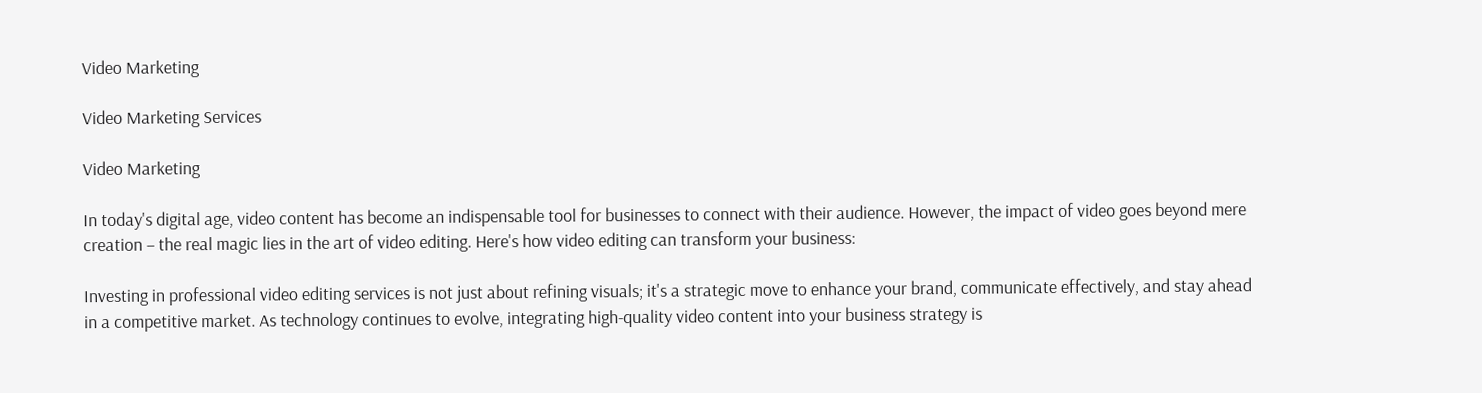Video Marketing

Video Marketing Services

Video Marketing

In today's digital age, video content has become an indispensable tool for businesses to connect with their audience. However, the impact of video goes beyond mere creation – the real magic lies in the art of video editing. Here's how video editing can transform your business:

Investing in professional video editing services is not just about refining visuals; it's a strategic move to enhance your brand, communicate effectively, and stay ahead in a competitive market. As technology continues to evolve, integrating high-quality video content into your business strategy is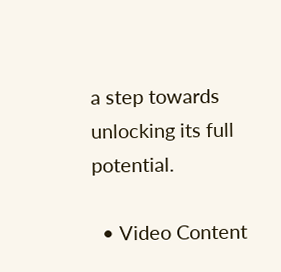a step towards unlocking its full potential.

  • Video Content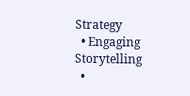Strategy
  • Engaging Storytelling
  •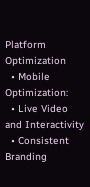Platform Optimization
  • Mobile Optimization:
  • Live Video and Interactivity
  • Consistent Branding